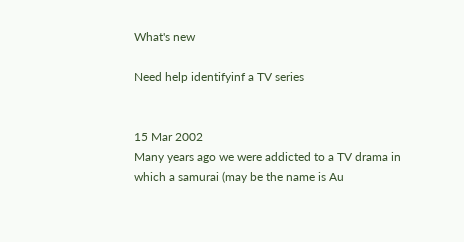What's new

Need help identifyinf a TV series


15 Mar 2002
Many years ago we were addicted to a TV drama in which a samurai (may be the name is Au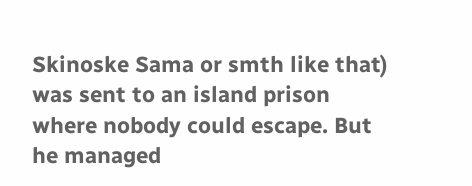Skinoske Sama or smth like that) was sent to an island prison where nobody could escape. But he managed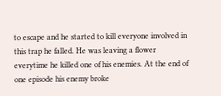to escape and he started to kill everyone involved in this trap he falled. He was leaving a flower everytime he killed one of his enemies. At the end of one episode his enemy broke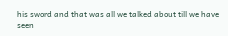his sword and that was all we talked about till we have seen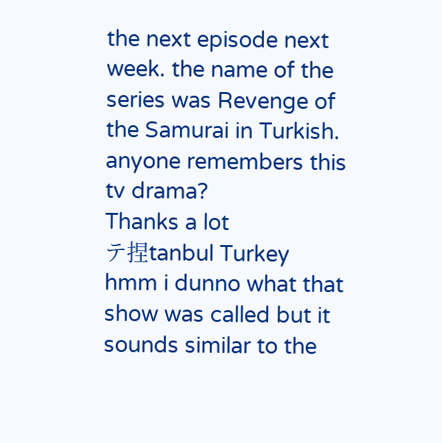the next episode next week. the name of the series was Revenge of the Samurai in Turkish. anyone remembers this tv drama?
Thanks a lot
テ捏tanbul Turkey
hmm i dunno what that show was called but it sounds similar to the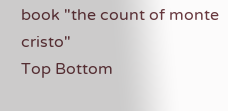book "the count of monte cristo"
Top Bottom